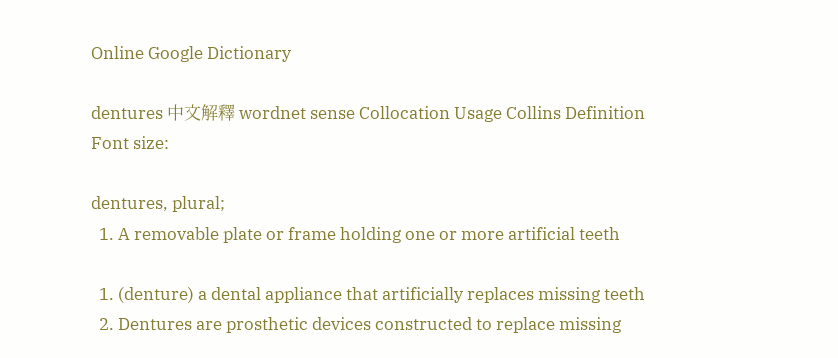Online Google Dictionary

dentures 中文解釋 wordnet sense Collocation Usage Collins Definition
Font size:

dentures, plural;
  1. A removable plate or frame holding one or more artificial teeth

  1. (denture) a dental appliance that artificially replaces missing teeth
  2. Dentures are prosthetic devices constructed to replace missing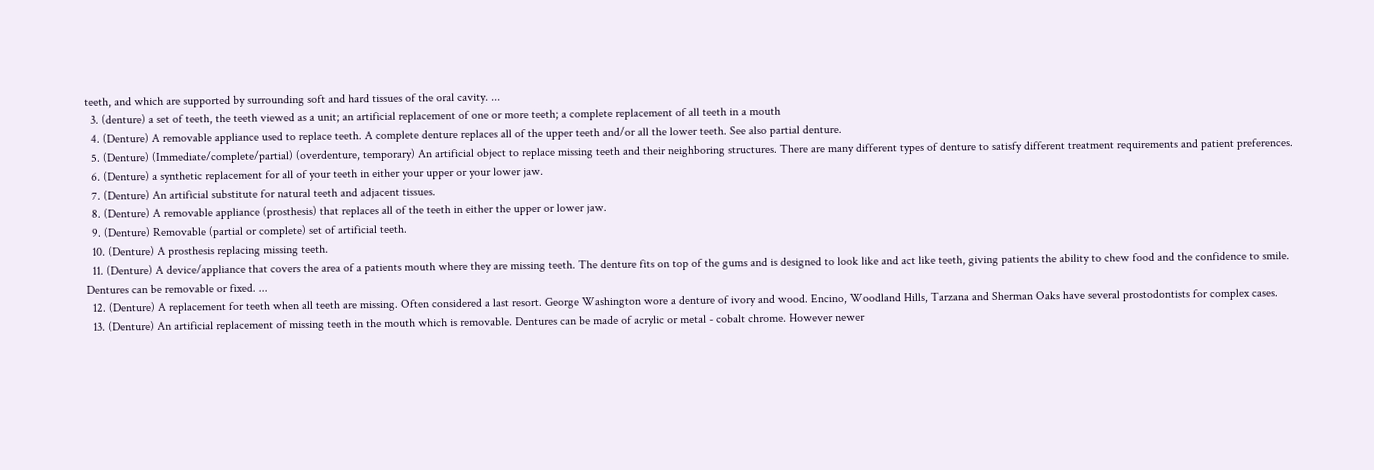teeth, and which are supported by surrounding soft and hard tissues of the oral cavity. ...
  3. (denture) a set of teeth, the teeth viewed as a unit; an artificial replacement of one or more teeth; a complete replacement of all teeth in a mouth
  4. (Denture) A removable appliance used to replace teeth. A complete denture replaces all of the upper teeth and/or all the lower teeth. See also partial denture.
  5. (Denture) (Immediate/complete/partial) (overdenture, temporary) An artificial object to replace missing teeth and their neighboring structures. There are many different types of denture to satisfy different treatment requirements and patient preferences.
  6. (Denture) a synthetic replacement for all of your teeth in either your upper or your lower jaw.
  7. (Denture) An artificial substitute for natural teeth and adjacent tissues.
  8. (Denture) A removable appliance (prosthesis) that replaces all of the teeth in either the upper or lower jaw.
  9. (Denture) Removable (partial or complete) set of artificial teeth.
  10. (Denture) A prosthesis replacing missing teeth.
  11. (Denture) A device/appliance that covers the area of a patients mouth where they are missing teeth. The denture fits on top of the gums and is designed to look like and act like teeth, giving patients the ability to chew food and the confidence to smile. Dentures can be removable or fixed. ...
  12. (Denture) A replacement for teeth when all teeth are missing. Often considered a last resort. George Washington wore a denture of ivory and wood. Encino, Woodland Hills, Tarzana and Sherman Oaks have several prostodontists for complex cases.
  13. (Denture) An artificial replacement of missing teeth in the mouth which is removable. Dentures can be made of acrylic or metal - cobalt chrome. However newer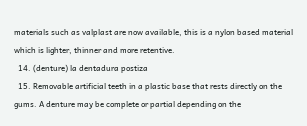materials such as valplast are now available, this is a nylon based material which is lighter, thinner and more retentive.
  14. (denture) la dentadura postiza
  15. Removable artificial teeth in a plastic base that rests directly on the gums. A denture may be complete or partial depending on the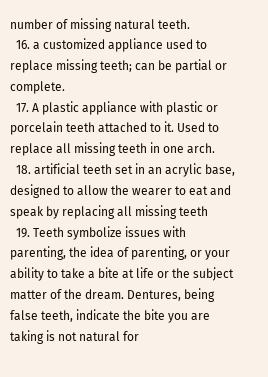number of missing natural teeth.
  16. a customized appliance used to replace missing teeth; can be partial or complete.
  17. A plastic appliance with plastic or porcelain teeth attached to it. Used to replace all missing teeth in one arch.
  18. artificial teeth set in an acrylic base, designed to allow the wearer to eat and speak by replacing all missing teeth
  19. Teeth symbolize issues with parenting, the idea of parenting, or your ability to take a bite at life or the subject matter of the dream. Dentures, being false teeth, indicate the bite you are taking is not natural for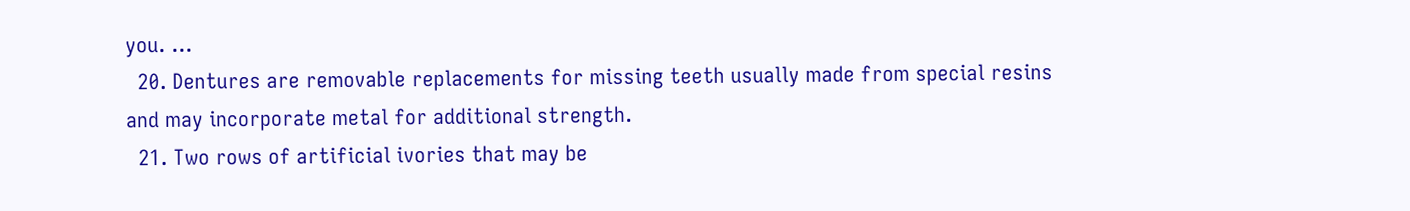you. ...
  20. Dentures are removable replacements for missing teeth usually made from special resins and may incorporate metal for additional strength.
  21. Two rows of artificial ivories that may be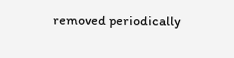removed periodically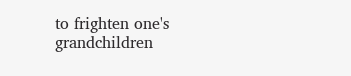to frighten one's grandchildren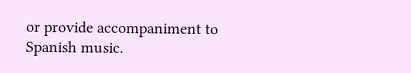or provide accompaniment to Spanish music.